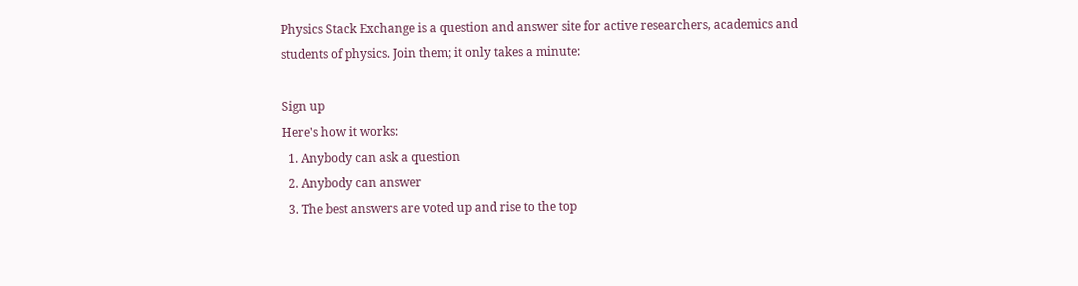Physics Stack Exchange is a question and answer site for active researchers, academics and students of physics. Join them; it only takes a minute:

Sign up
Here's how it works:
  1. Anybody can ask a question
  2. Anybody can answer
  3. The best answers are voted up and rise to the top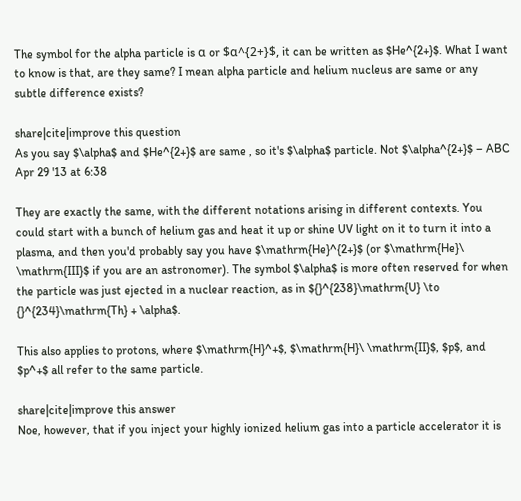The symbol for the alpha particle is α or $α^{2+}$, it can be written as $He^{2+}$. What I want to know is that, are they same? I mean alpha particle and helium nucleus are same or any subtle difference exists?

share|cite|improve this question
As you say $\alpha$ and $He^{2+}$ are same , so it's $\alpha$ particle. Not $\alpha^{2+}$ – ABC Apr 29 '13 at 6:38

They are exactly the same, with the different notations arising in different contexts. You could start with a bunch of helium gas and heat it up or shine UV light on it to turn it into a plasma, and then you'd probably say you have $\mathrm{He}^{2+}$ (or $\mathrm{He}\ \mathrm{III}$ if you are an astronomer). The symbol $\alpha$ is more often reserved for when the particle was just ejected in a nuclear reaction, as in ${}^{238}\mathrm{U} \to {}^{234}\mathrm{Th} + \alpha$.

This also applies to protons, where $\mathrm{H}^+$, $\mathrm{H}\ \mathrm{II}$, $p$, and $p^+$ all refer to the same particle.

share|cite|improve this answer
Noe, however, that if you inject your highly ionized helium gas into a particle accelerator it is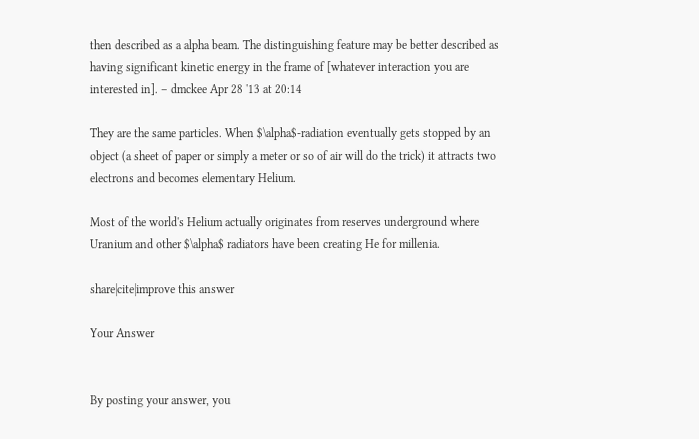then described as a alpha beam. The distinguishing feature may be better described as having significant kinetic energy in the frame of [whatever interaction you are interested in]. – dmckee Apr 28 '13 at 20:14

They are the same particles. When $\alpha$-radiation eventually gets stopped by an object (a sheet of paper or simply a meter or so of air will do the trick) it attracts two electrons and becomes elementary Helium.

Most of the world's Helium actually originates from reserves underground where Uranium and other $\alpha$ radiators have been creating He for millenia.

share|cite|improve this answer

Your Answer


By posting your answer, you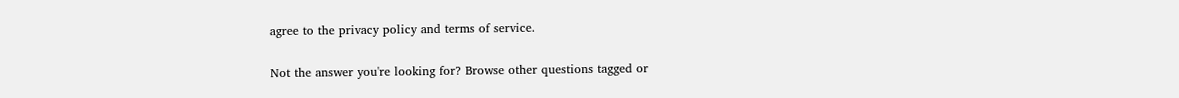agree to the privacy policy and terms of service.

Not the answer you're looking for? Browse other questions tagged or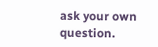ask your own question.